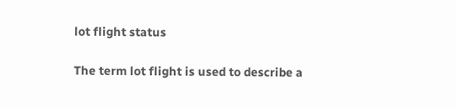lot flight status

The term lot flight is used to describe a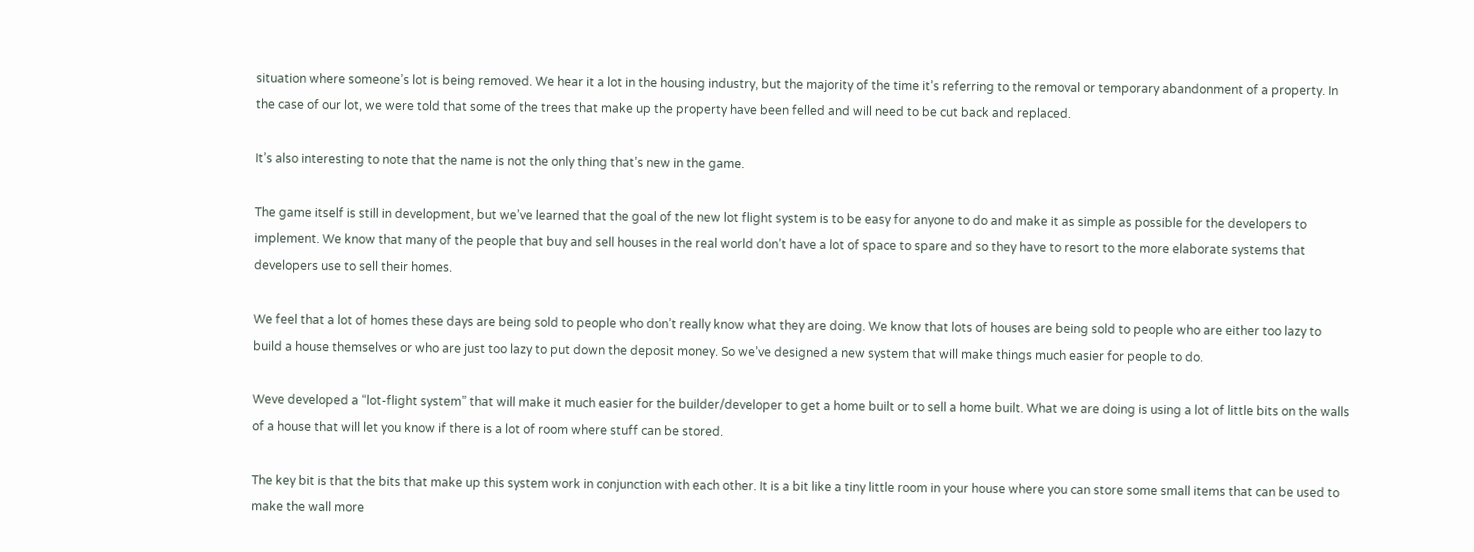situation where someone’s lot is being removed. We hear it a lot in the housing industry, but the majority of the time it’s referring to the removal or temporary abandonment of a property. In the case of our lot, we were told that some of the trees that make up the property have been felled and will need to be cut back and replaced.

It’s also interesting to note that the name is not the only thing that’s new in the game.

The game itself is still in development, but we’ve learned that the goal of the new lot flight system is to be easy for anyone to do and make it as simple as possible for the developers to implement. We know that many of the people that buy and sell houses in the real world don’t have a lot of space to spare and so they have to resort to the more elaborate systems that developers use to sell their homes.

We feel that a lot of homes these days are being sold to people who don’t really know what they are doing. We know that lots of houses are being sold to people who are either too lazy to build a house themselves or who are just too lazy to put down the deposit money. So we’ve designed a new system that will make things much easier for people to do.

Weve developed a “lot-flight system” that will make it much easier for the builder/developer to get a home built or to sell a home built. What we are doing is using a lot of little bits on the walls of a house that will let you know if there is a lot of room where stuff can be stored.

The key bit is that the bits that make up this system work in conjunction with each other. It is a bit like a tiny little room in your house where you can store some small items that can be used to make the wall more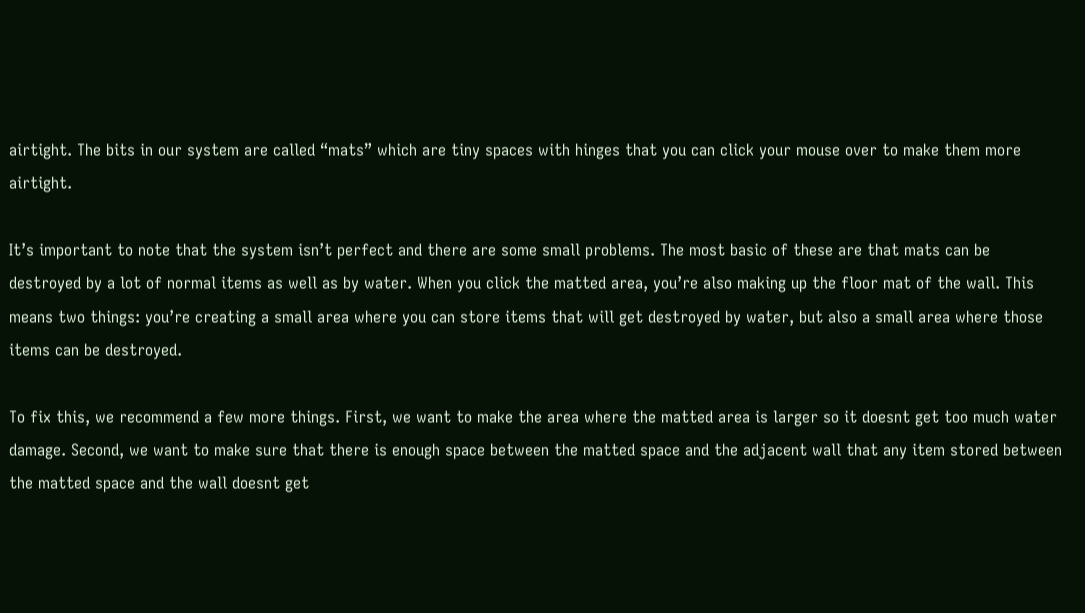airtight. The bits in our system are called “mats” which are tiny spaces with hinges that you can click your mouse over to make them more airtight.

It’s important to note that the system isn’t perfect and there are some small problems. The most basic of these are that mats can be destroyed by a lot of normal items as well as by water. When you click the matted area, you’re also making up the floor mat of the wall. This means two things: you’re creating a small area where you can store items that will get destroyed by water, but also a small area where those items can be destroyed.

To fix this, we recommend a few more things. First, we want to make the area where the matted area is larger so it doesnt get too much water damage. Second, we want to make sure that there is enough space between the matted space and the adjacent wall that any item stored between the matted space and the wall doesnt get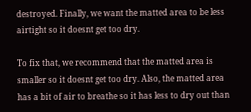destroyed. Finally, we want the matted area to be less airtight so it doesnt get too dry.

To fix that, we recommend that the matted area is smaller so it doesnt get too dry. Also, the matted area has a bit of air to breathe so it has less to dry out than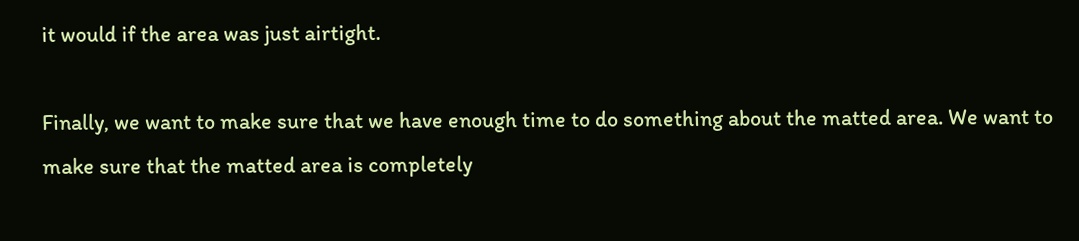it would if the area was just airtight.

Finally, we want to make sure that we have enough time to do something about the matted area. We want to make sure that the matted area is completely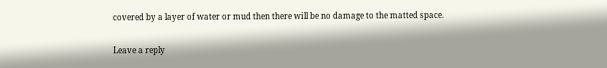covered by a layer of water or mud then there will be no damage to the matted space.

Leave a reply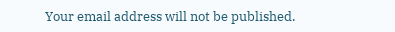Your email address will not be published.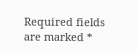Required fields are marked *